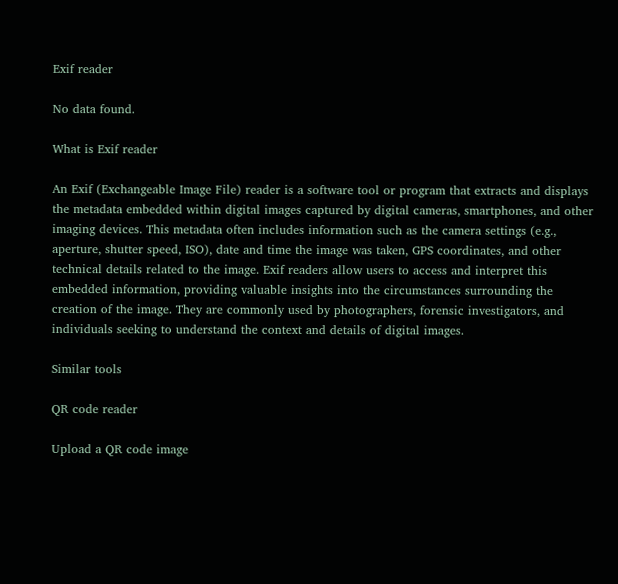Exif reader

No data found.

What is Exif reader

An Exif (Exchangeable Image File) reader is a software tool or program that extracts and displays the metadata embedded within digital images captured by digital cameras, smartphones, and other imaging devices. This metadata often includes information such as the camera settings (e.g., aperture, shutter speed, ISO), date and time the image was taken, GPS coordinates, and other technical details related to the image. Exif readers allow users to access and interpret this embedded information, providing valuable insights into the circumstances surrounding the creation of the image. They are commonly used by photographers, forensic investigators, and individuals seeking to understand the context and details of digital images.

Similar tools

QR code reader

Upload a QR code image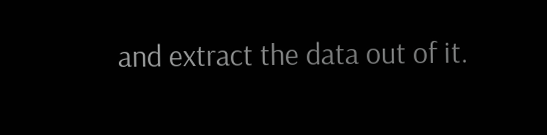and extract the data out of it.